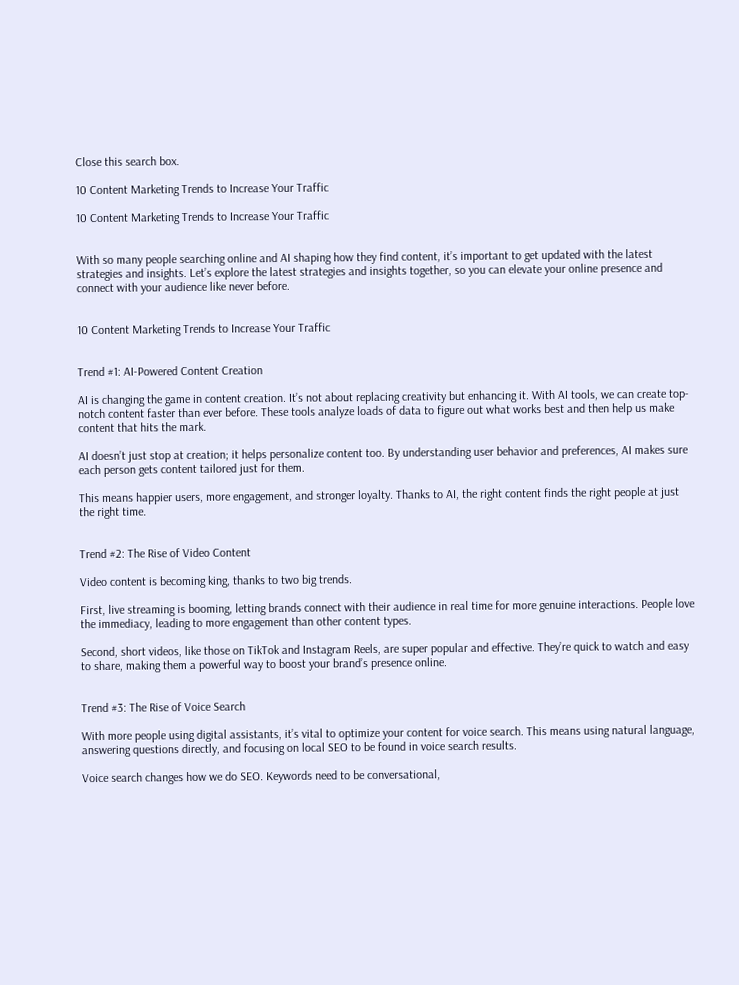Close this search box.

10 Content Marketing Trends to Increase Your Traffic

10 Content Marketing Trends to Increase Your Traffic


With so many people searching online and AI shaping how they find content, it’s important to get updated with the latest strategies and insights. Let’s explore the latest strategies and insights together, so you can elevate your online presence and connect with your audience like never before.


10 Content Marketing Trends to Increase Your Traffic


Trend #1: AI-Powered Content Creation

AI is changing the game in content creation. It’s not about replacing creativity but enhancing it. With AI tools, we can create top-notch content faster than ever before. These tools analyze loads of data to figure out what works best and then help us make content that hits the mark.

AI doesn’t just stop at creation; it helps personalize content too. By understanding user behavior and preferences, AI makes sure each person gets content tailored just for them.

This means happier users, more engagement, and stronger loyalty. Thanks to AI, the right content finds the right people at just the right time.


Trend #2: The Rise of Video Content

Video content is becoming king, thanks to two big trends.

First, live streaming is booming, letting brands connect with their audience in real time for more genuine interactions. People love the immediacy, leading to more engagement than other content types.

Second, short videos, like those on TikTok and Instagram Reels, are super popular and effective. They’re quick to watch and easy to share, making them a powerful way to boost your brand’s presence online.


Trend #3: The Rise of Voice Search

With more people using digital assistants, it’s vital to optimize your content for voice search. This means using natural language, answering questions directly, and focusing on local SEO to be found in voice search results.

Voice search changes how we do SEO. Keywords need to be conversational,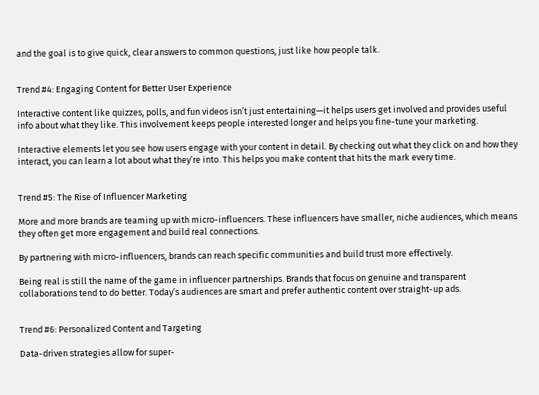and the goal is to give quick, clear answers to common questions, just like how people talk.


Trend #4: Engaging Content for Better User Experience

Interactive content like quizzes, polls, and fun videos isn’t just entertaining—it helps users get involved and provides useful info about what they like. This involvement keeps people interested longer and helps you fine-tune your marketing.

Interactive elements let you see how users engage with your content in detail. By checking out what they click on and how they interact, you can learn a lot about what they’re into. This helps you make content that hits the mark every time.


Trend #5: The Rise of Influencer Marketing

More and more brands are teaming up with micro-influencers. These influencers have smaller, niche audiences, which means they often get more engagement and build real connections.

By partnering with micro-influencers, brands can reach specific communities and build trust more effectively.

Being real is still the name of the game in influencer partnerships. Brands that focus on genuine and transparent collaborations tend to do better. Today’s audiences are smart and prefer authentic content over straight-up ads.


Trend #6: Personalized Content and Targeting

Data-driven strategies allow for super-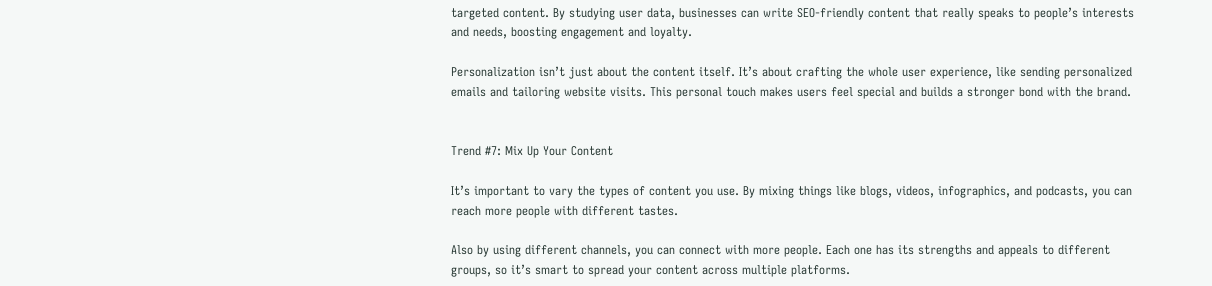targeted content. By studying user data, businesses can write SEO-friendly content that really speaks to people’s interests and needs, boosting engagement and loyalty.

Personalization isn’t just about the content itself. It’s about crafting the whole user experience, like sending personalized emails and tailoring website visits. This personal touch makes users feel special and builds a stronger bond with the brand.


Trend #7: Mix Up Your Content

It’s important to vary the types of content you use. By mixing things like blogs, videos, infographics, and podcasts, you can reach more people with different tastes.

Also by using different channels, you can connect with more people. Each one has its strengths and appeals to different groups, so it’s smart to spread your content across multiple platforms.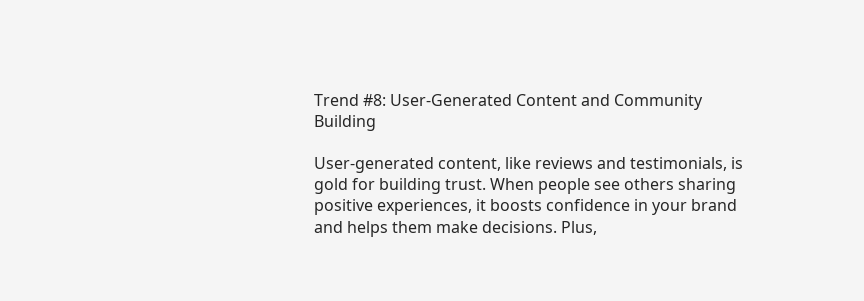Trend #8: User-Generated Content and Community Building

User-generated content, like reviews and testimonials, is gold for building trust. When people see others sharing positive experiences, it boosts confidence in your brand and helps them make decisions. Plus,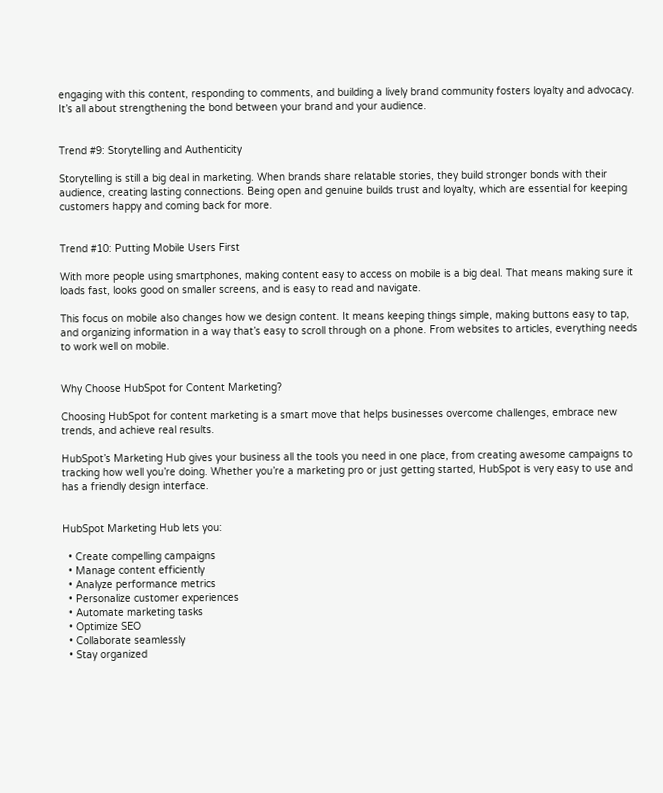engaging with this content, responding to comments, and building a lively brand community fosters loyalty and advocacy. It’s all about strengthening the bond between your brand and your audience.


Trend #9: Storytelling and Authenticity

Storytelling is still a big deal in marketing. When brands share relatable stories, they build stronger bonds with their audience, creating lasting connections. Being open and genuine builds trust and loyalty, which are essential for keeping customers happy and coming back for more.


Trend #10: Putting Mobile Users First

With more people using smartphones, making content easy to access on mobile is a big deal. That means making sure it loads fast, looks good on smaller screens, and is easy to read and navigate.

This focus on mobile also changes how we design content. It means keeping things simple, making buttons easy to tap, and organizing information in a way that’s easy to scroll through on a phone. From websites to articles, everything needs to work well on mobile.


Why Choose HubSpot for Content Marketing?

Choosing HubSpot for content marketing is a smart move that helps businesses overcome challenges, embrace new trends, and achieve real results.

HubSpot’s Marketing Hub gives your business all the tools you need in one place, from creating awesome campaigns to tracking how well you’re doing. Whether you’re a marketing pro or just getting started, HubSpot is very easy to use and has a friendly design interface.


HubSpot Marketing Hub lets you:

  • Create compelling campaigns
  • Manage content efficiently
  • Analyze performance metrics
  • Personalize customer experiences
  • Automate marketing tasks
  • Optimize SEO
  • Collaborate seamlessly
  • Stay organized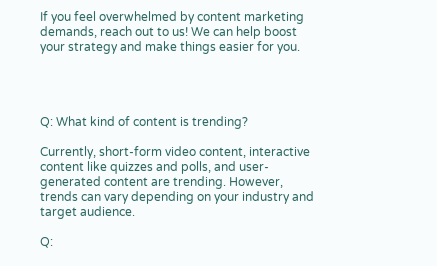If you feel overwhelmed by content marketing demands, reach out to us! We can help boost your strategy and make things easier for you.




Q: What kind of content is trending?

Currently, short-form video content, interactive content like quizzes and polls, and user-generated content are trending. However, trends can vary depending on your industry and target audience.

Q: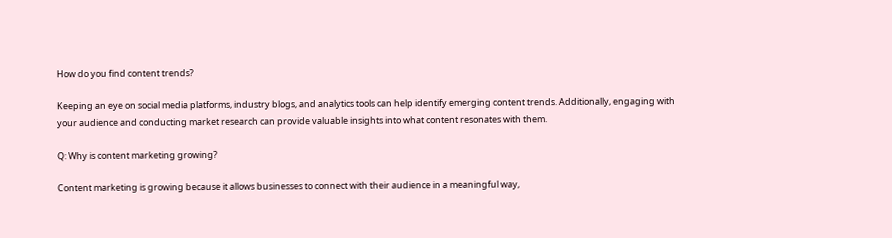How do you find content trends?

Keeping an eye on social media platforms, industry blogs, and analytics tools can help identify emerging content trends. Additionally, engaging with your audience and conducting market research can provide valuable insights into what content resonates with them.

Q: Why is content marketing growing?

Content marketing is growing because it allows businesses to connect with their audience in a meaningful way,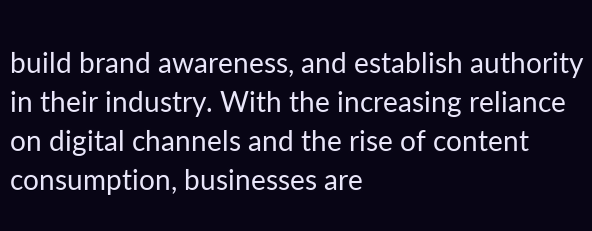build brand awareness, and establish authority in their industry. With the increasing reliance on digital channels and the rise of content consumption, businesses are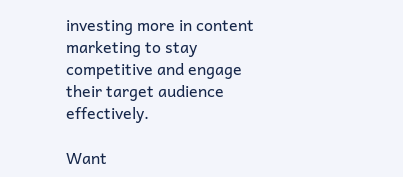investing more in content marketing to stay competitive and engage their target audience effectively.

Want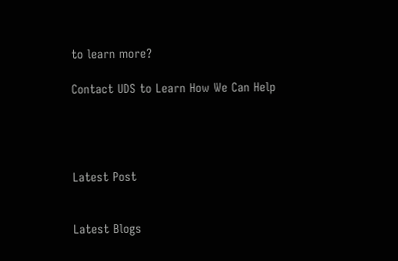to learn more?

Contact UDS to Learn How We Can Help




Latest Post


Latest Blogs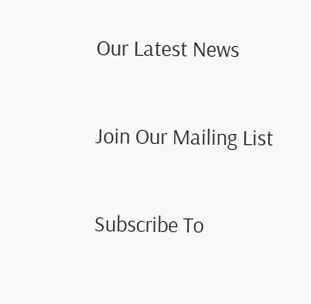Our Latest News

Join Our Mailing List

Subscribe To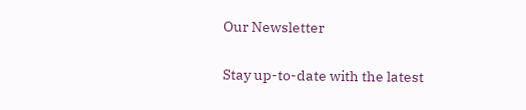Our Newsletter

Stay up-to-date with the latest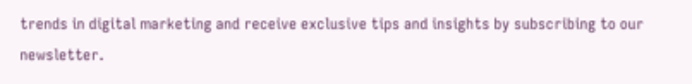trends in digital marketing and receive exclusive tips and insights by subscribing to our newsletter.